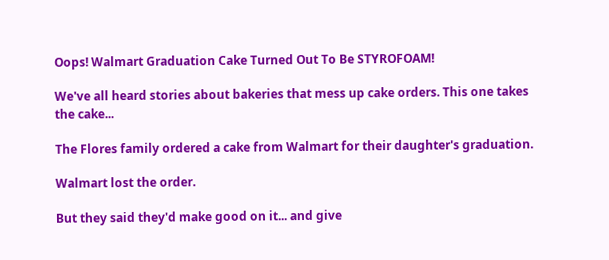Oops! Walmart Graduation Cake Turned Out To Be STYROFOAM!

We've all heard stories about bakeries that mess up cake orders. This one takes the cake...

The Flores family ordered a cake from Walmart for their daughter's graduation.

Walmart lost the order.

But they said they'd make good on it... and give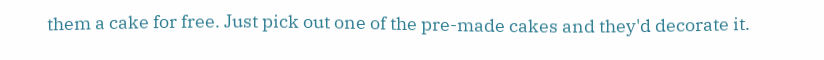them a cake for free. Just pick out one of the pre-made cakes and they'd decorate it.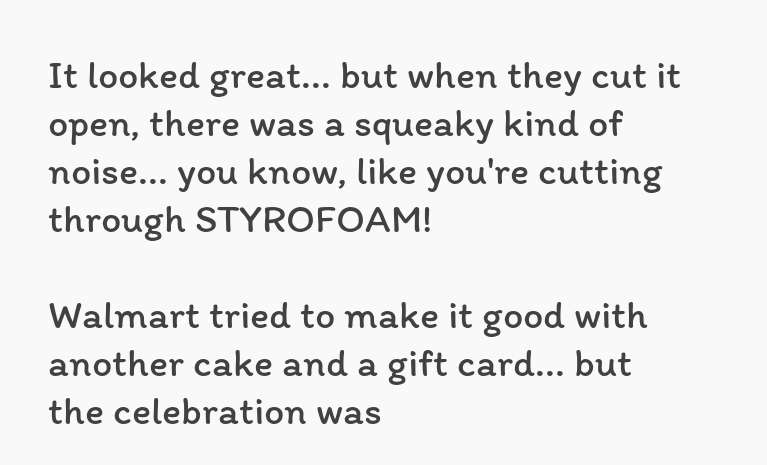It looked great... but when they cut it open, there was a squeaky kind of noise... you know, like you're cutting through STYROFOAM!

Walmart tried to make it good with another cake and a gift card... but the celebration was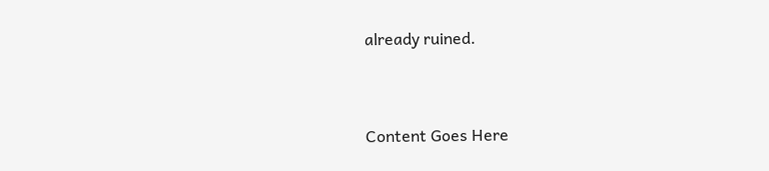already ruined.



Content Goes Here